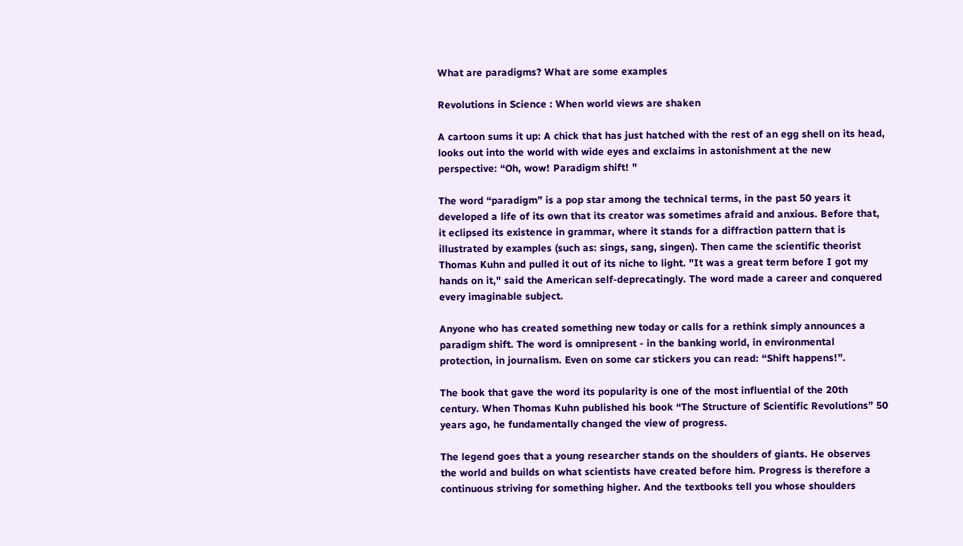What are paradigms? What are some examples

Revolutions in Science : When world views are shaken

A cartoon sums it up: A chick that has just hatched with the rest of an egg shell on its head, looks out into the world with wide eyes and exclaims in astonishment at the new perspective: “Oh, wow! Paradigm shift! "

The word “paradigm” is a pop star among the technical terms, in the past 50 years it developed a life of its own that its creator was sometimes afraid and anxious. Before that, it eclipsed its existence in grammar, where it stands for a diffraction pattern that is illustrated by examples (such as: sings, sang, singen). Then came the scientific theorist Thomas Kuhn and pulled it out of its niche to light. "It was a great term before I got my hands on it," said the American self-deprecatingly. The word made a career and conquered every imaginable subject.

Anyone who has created something new today or calls for a rethink simply announces a paradigm shift. The word is omnipresent - in the banking world, in environmental protection, in journalism. Even on some car stickers you can read: “Shift happens!”.

The book that gave the word its popularity is one of the most influential of the 20th century. When Thomas Kuhn published his book “The Structure of Scientific Revolutions” 50 years ago, he fundamentally changed the view of progress.

The legend goes that a young researcher stands on the shoulders of giants. He observes the world and builds on what scientists have created before him. Progress is therefore a continuous striving for something higher. And the textbooks tell you whose shoulders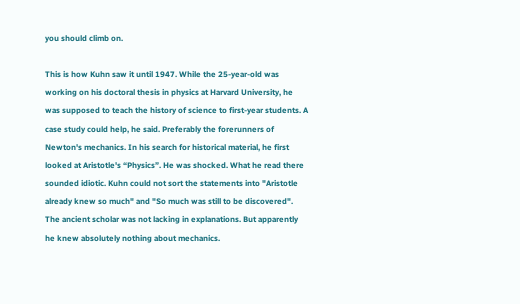you should climb on.

This is how Kuhn saw it until 1947. While the 25-year-old was working on his doctoral thesis in physics at Harvard University, he was supposed to teach the history of science to first-year students. A case study could help, he said. Preferably the forerunners of Newton's mechanics. In his search for historical material, he first looked at Aristotle's “Physics”. He was shocked. What he read there sounded idiotic. Kuhn could not sort the statements into "Aristotle already knew so much" and "So much was still to be discovered". The ancient scholar was not lacking in explanations. But apparently he knew absolutely nothing about mechanics.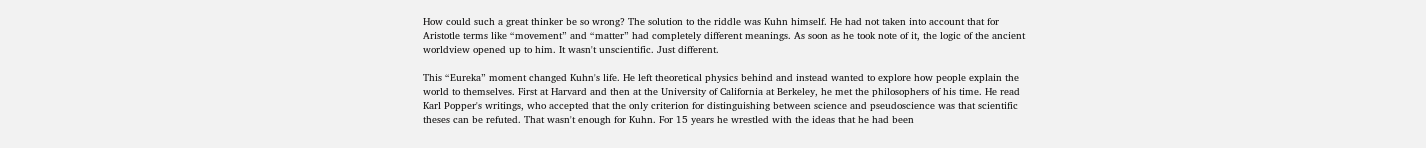How could such a great thinker be so wrong? The solution to the riddle was Kuhn himself. He had not taken into account that for Aristotle terms like “movement” and “matter” had completely different meanings. As soon as he took note of it, the logic of the ancient worldview opened up to him. It wasn't unscientific. Just different.

This “Eureka” moment changed Kuhn's life. He left theoretical physics behind and instead wanted to explore how people explain the world to themselves. First at Harvard and then at the University of California at Berkeley, he met the philosophers of his time. He read Karl Popper's writings, who accepted that the only criterion for distinguishing between science and pseudoscience was that scientific theses can be refuted. That wasn't enough for Kuhn. For 15 years he wrestled with the ideas that he had been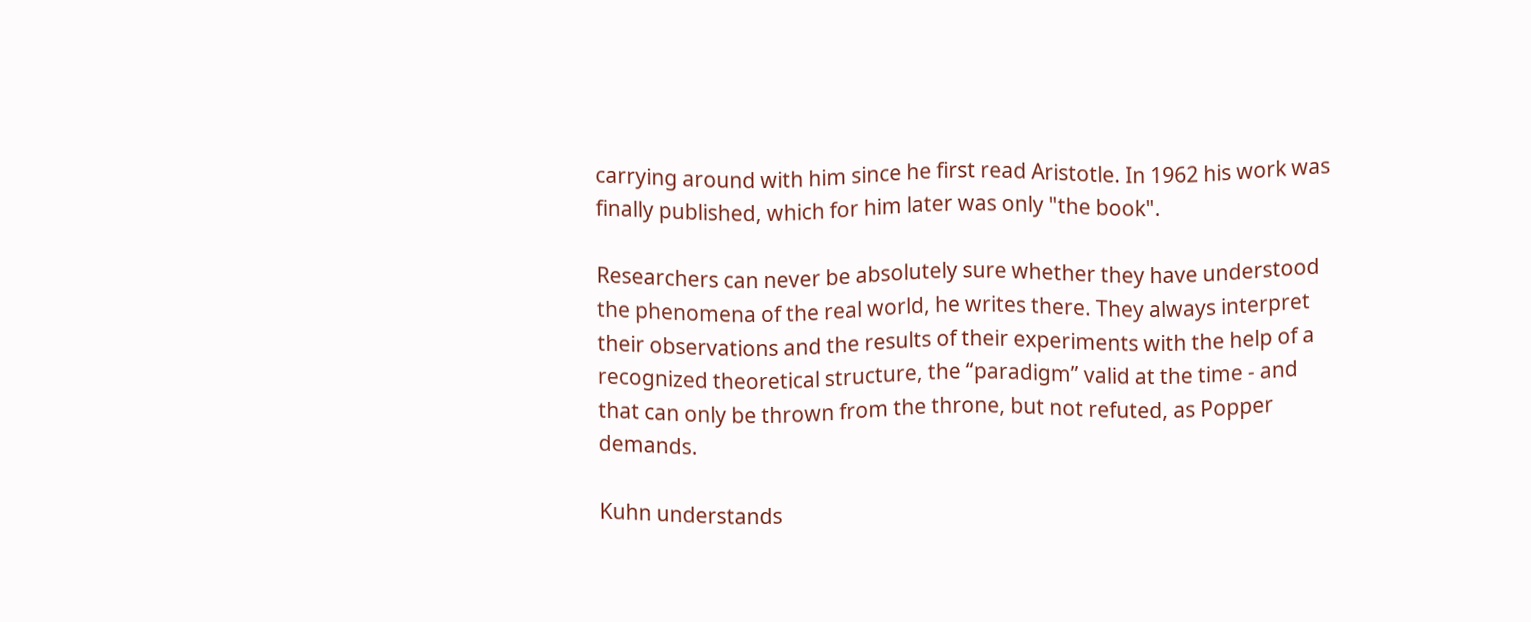carrying around with him since he first read Aristotle. In 1962 his work was finally published, which for him later was only "the book".

Researchers can never be absolutely sure whether they have understood the phenomena of the real world, he writes there. They always interpret their observations and the results of their experiments with the help of a recognized theoretical structure, the “paradigm” valid at the time - and that can only be thrown from the throne, but not refuted, as Popper demands.

Kuhn understands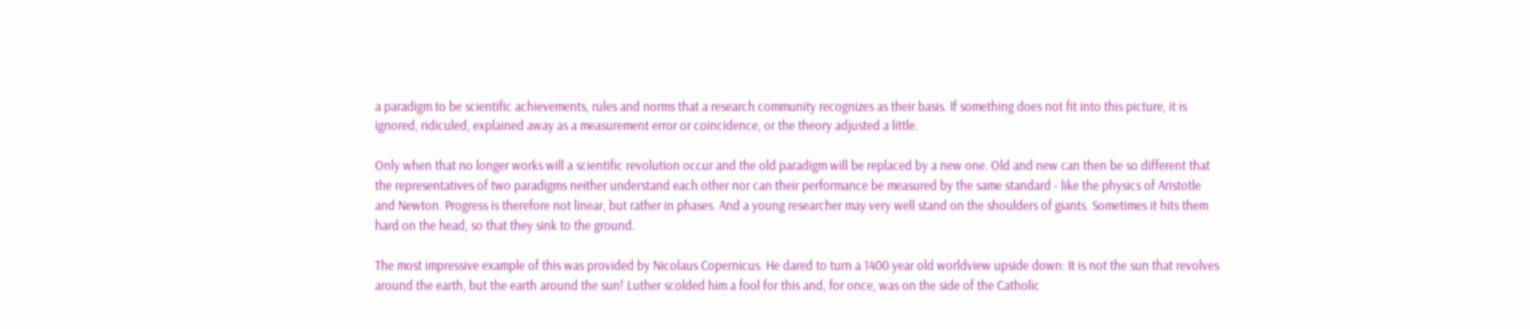a paradigm to be scientific achievements, rules and norms that a research community recognizes as their basis. If something does not fit into this picture, it is ignored, ridiculed, explained away as a measurement error or coincidence, or the theory adjusted a little.

Only when that no longer works will a scientific revolution occur and the old paradigm will be replaced by a new one. Old and new can then be so different that the representatives of two paradigms neither understand each other nor can their performance be measured by the same standard - like the physics of Aristotle and Newton. Progress is therefore not linear, but rather in phases. And a young researcher may very well stand on the shoulders of giants. Sometimes it hits them hard on the head, so that they sink to the ground.

The most impressive example of this was provided by Nicolaus Copernicus. He dared to turn a 1400 year old worldview upside down: It is not the sun that revolves around the earth, but the earth around the sun! Luther scolded him a fool for this and, for once, was on the side of the Catholic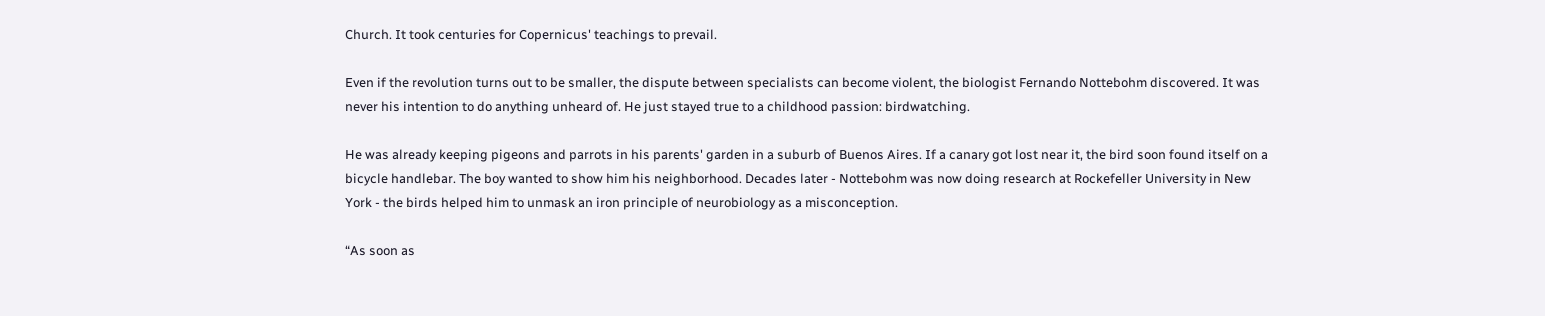Church. It took centuries for Copernicus' teachings to prevail.

Even if the revolution turns out to be smaller, the dispute between specialists can become violent, the biologist Fernando Nottebohm discovered. It was never his intention to do anything unheard of. He just stayed true to a childhood passion: birdwatching.

He was already keeping pigeons and parrots in his parents' garden in a suburb of Buenos Aires. If a canary got lost near it, the bird soon found itself on a bicycle handlebar. The boy wanted to show him his neighborhood. Decades later - Nottebohm was now doing research at Rockefeller University in New York - the birds helped him to unmask an iron principle of neurobiology as a misconception.

“As soon as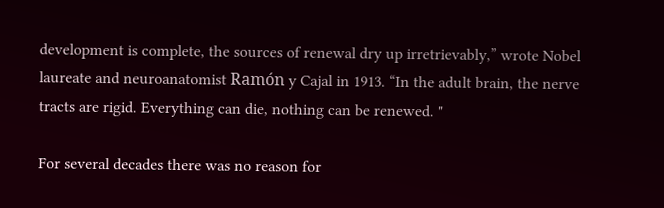development is complete, the sources of renewal dry up irretrievably,” wrote Nobel laureate and neuroanatomist Ramón y Cajal in 1913. “In the adult brain, the nerve tracts are rigid. Everything can die, nothing can be renewed. "

For several decades there was no reason for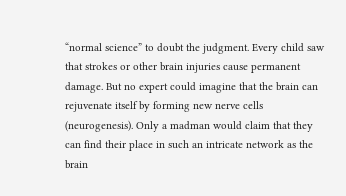“normal science” to doubt the judgment. Every child saw that strokes or other brain injuries cause permanent damage. But no expert could imagine that the brain can rejuvenate itself by forming new nerve cells (neurogenesis). Only a madman would claim that they can find their place in such an intricate network as the brain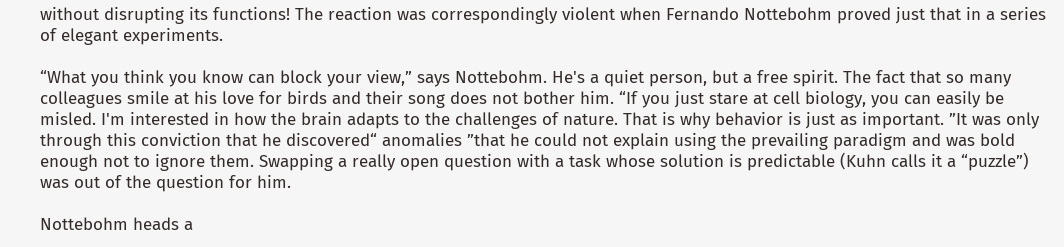without disrupting its functions! The reaction was correspondingly violent when Fernando Nottebohm proved just that in a series of elegant experiments.

“What you think you know can block your view,” says Nottebohm. He's a quiet person, but a free spirit. The fact that so many colleagues smile at his love for birds and their song does not bother him. “If you just stare at cell biology, you can easily be misled. I'm interested in how the brain adapts to the challenges of nature. That is why behavior is just as important. ”It was only through this conviction that he discovered“ anomalies ”that he could not explain using the prevailing paradigm and was bold enough not to ignore them. Swapping a really open question with a task whose solution is predictable (Kuhn calls it a “puzzle”) was out of the question for him.

Nottebohm heads a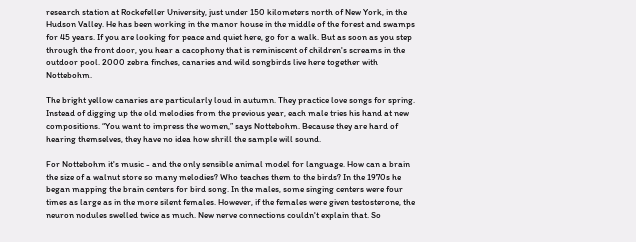research station at Rockefeller University, just under 150 kilometers north of New York, in the Hudson Valley. He has been working in the manor house in the middle of the forest and swamps for 45 years. If you are looking for peace and quiet here, go for a walk. But as soon as you step through the front door, you hear a cacophony that is reminiscent of children's screams in the outdoor pool. 2000 zebra finches, canaries and wild songbirds live here together with Nottebohm.

The bright yellow canaries are particularly loud in autumn. They practice love songs for spring. Instead of digging up the old melodies from the previous year, each male tries his hand at new compositions. “You want to impress the women,” says Nottebohm. Because they are hard of hearing themselves, they have no idea how shrill the sample will sound.

For Nottebohm it's music - and the only sensible animal model for language. How can a brain the size of a walnut store so many melodies? Who teaches them to the birds? In the 1970s he began mapping the brain centers for bird song. In the males, some singing centers were four times as large as in the more silent females. However, if the females were given testosterone, the neuron nodules swelled twice as much. New nerve connections couldn't explain that. So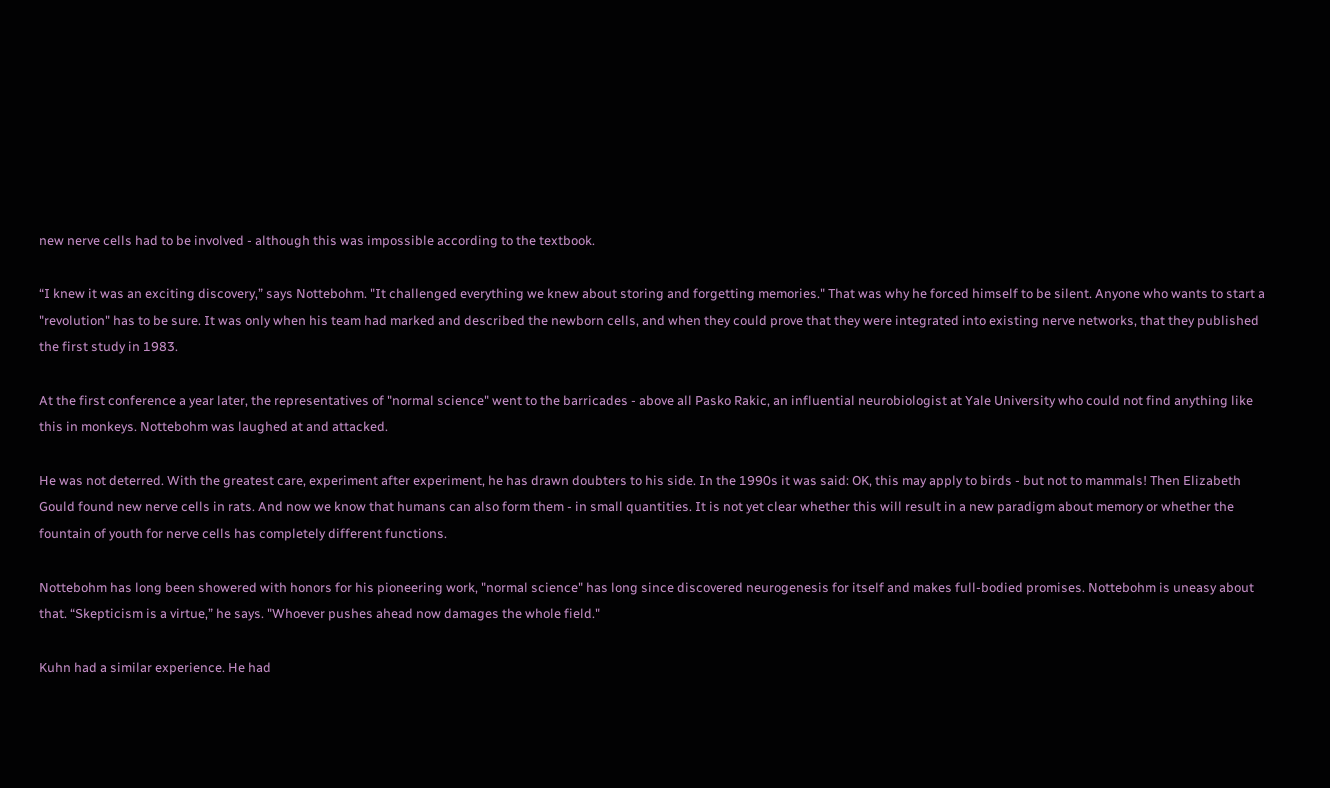new nerve cells had to be involved - although this was impossible according to the textbook.

“I knew it was an exciting discovery,” says Nottebohm. "It challenged everything we knew about storing and forgetting memories." That was why he forced himself to be silent. Anyone who wants to start a "revolution" has to be sure. It was only when his team had marked and described the newborn cells, and when they could prove that they were integrated into existing nerve networks, that they published the first study in 1983.

At the first conference a year later, the representatives of "normal science" went to the barricades - above all Pasko Rakic, an influential neurobiologist at Yale University who could not find anything like this in monkeys. Nottebohm was laughed at and attacked.

He was not deterred. With the greatest care, experiment after experiment, he has drawn doubters to his side. In the 1990s it was said: OK, this may apply to birds - but not to mammals! Then Elizabeth Gould found new nerve cells in rats. And now we know that humans can also form them - in small quantities. It is not yet clear whether this will result in a new paradigm about memory or whether the fountain of youth for nerve cells has completely different functions.

Nottebohm has long been showered with honors for his pioneering work, "normal science" has long since discovered neurogenesis for itself and makes full-bodied promises. Nottebohm is uneasy about that. “Skepticism is a virtue,” he says. "Whoever pushes ahead now damages the whole field."

Kuhn had a similar experience. He had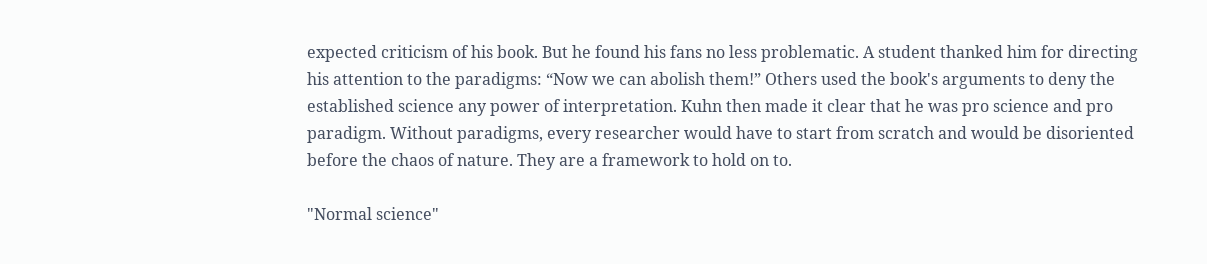expected criticism of his book. But he found his fans no less problematic. A student thanked him for directing his attention to the paradigms: “Now we can abolish them!” Others used the book's arguments to deny the established science any power of interpretation. Kuhn then made it clear that he was pro science and pro paradigm. Without paradigms, every researcher would have to start from scratch and would be disoriented before the chaos of nature. They are a framework to hold on to.

"Normal science"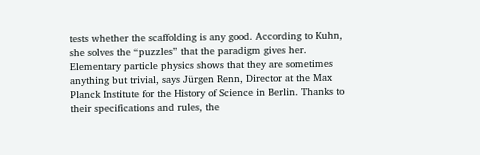tests whether the scaffolding is any good. According to Kuhn, she solves the “puzzles” that the paradigm gives her. Elementary particle physics shows that they are sometimes anything but trivial, says Jürgen Renn, Director at the Max Planck Institute for the History of Science in Berlin. Thanks to their specifications and rules, the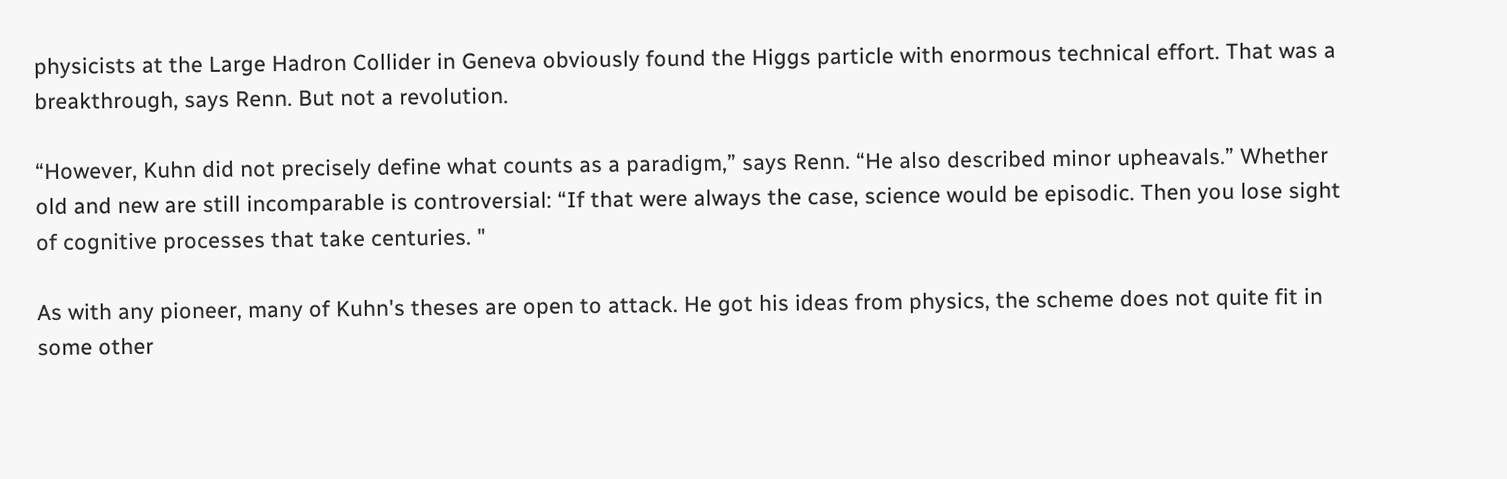physicists at the Large Hadron Collider in Geneva obviously found the Higgs particle with enormous technical effort. That was a breakthrough, says Renn. But not a revolution.

“However, Kuhn did not precisely define what counts as a paradigm,” says Renn. “He also described minor upheavals.” Whether old and new are still incomparable is controversial: “If that were always the case, science would be episodic. Then you lose sight of cognitive processes that take centuries. "

As with any pioneer, many of Kuhn's theses are open to attack. He got his ideas from physics, the scheme does not quite fit in some other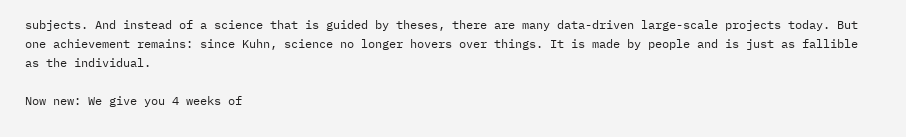subjects. And instead of a science that is guided by theses, there are many data-driven large-scale projects today. But one achievement remains: since Kuhn, science no longer hovers over things. It is made by people and is just as fallible as the individual.

Now new: We give you 4 weeks of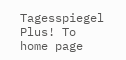Tagesspiegel Plus! To home page